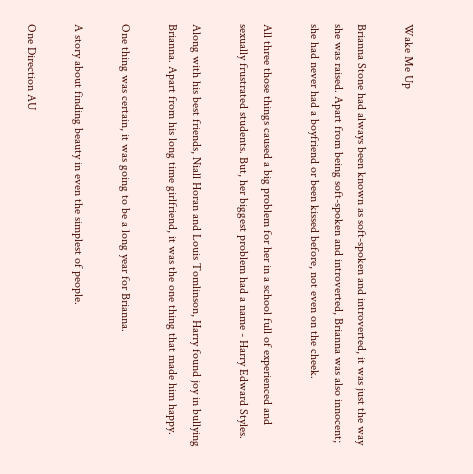Wake Me Up

Brianna Stone had always been known as soft-spoken and introverted, it was just the way she was raised. Apart from being soft-spoken and introverted, Brianna was also innocent; she had never had a boyfriend or been kissed before, not even on the cheek.

All three those things caused a big problem for her in a school full of experienced and sexually frustrated students. But, her biggest problem had a name - Harry Edward Styles.

Along with his best friends, Niall Horan and Louis Tomlinson, Harry found joy in bullying Brianna. Apart from his long time girlfriend, it was the one thing that made him happy.

One thing was certain, it was going to be a long year for Brianna.

A story about finding beauty in even the simplest of people.

One Direction AU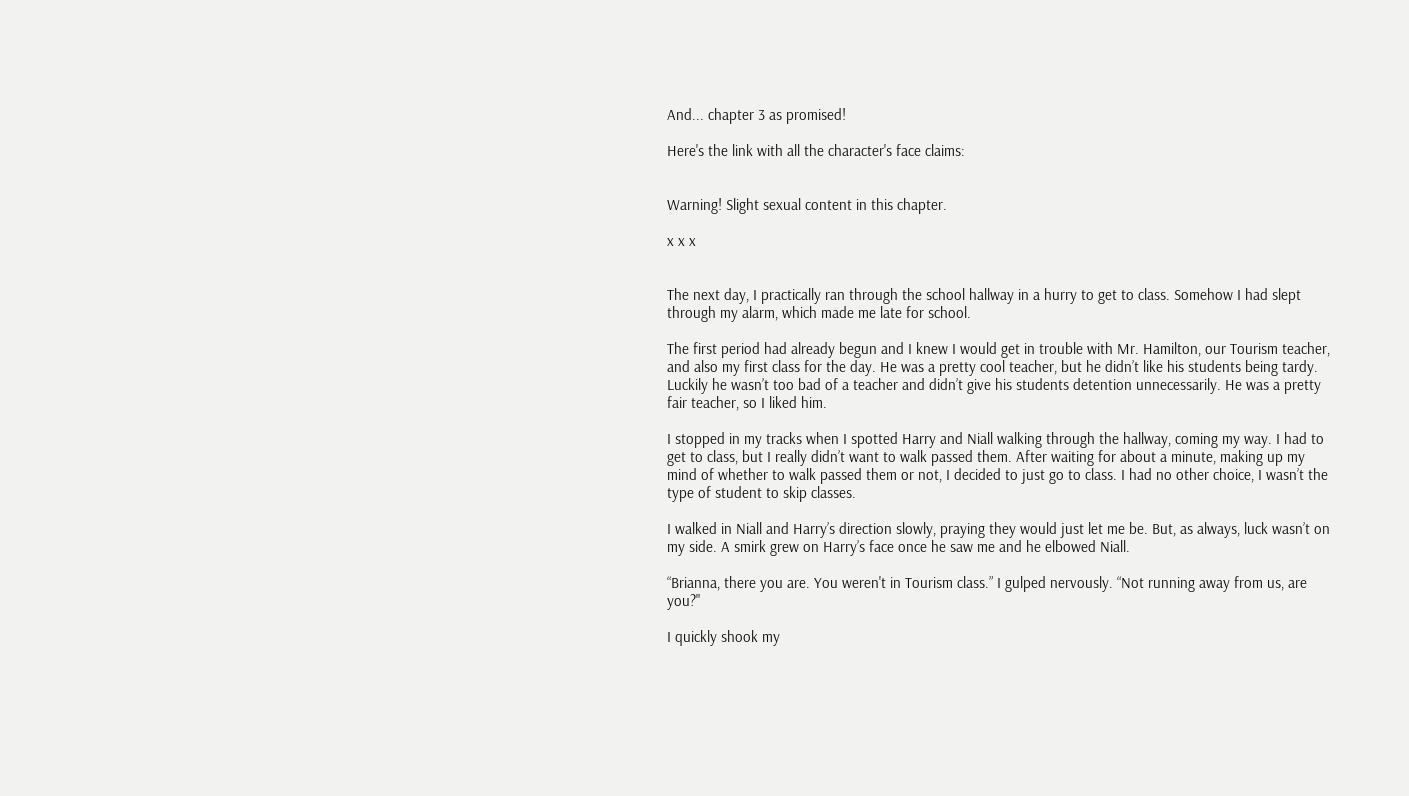And... chapter 3 as promised!

Here's the link with all the character's face claims:


Warning! Slight sexual content in this chapter.

x x x


The next day, I practically ran through the school hallway in a hurry to get to class. Somehow I had slept through my alarm, which made me late for school.

The first period had already begun and I knew I would get in trouble with Mr. Hamilton, our Tourism teacher, and also my first class for the day. He was a pretty cool teacher, but he didn’t like his students being tardy. Luckily he wasn’t too bad of a teacher and didn’t give his students detention unnecessarily. He was a pretty fair teacher, so I liked him.

I stopped in my tracks when I spotted Harry and Niall walking through the hallway, coming my way. I had to get to class, but I really didn’t want to walk passed them. After waiting for about a minute, making up my mind of whether to walk passed them or not, I decided to just go to class. I had no other choice, I wasn’t the type of student to skip classes.

I walked in Niall and Harry’s direction slowly, praying they would just let me be. But, as always, luck wasn’t on my side. A smirk grew on Harry’s face once he saw me and he elbowed Niall.

“Brianna, there you are. You weren't in Tourism class.” I gulped nervously. “Not running away from us, are you?"

I quickly shook my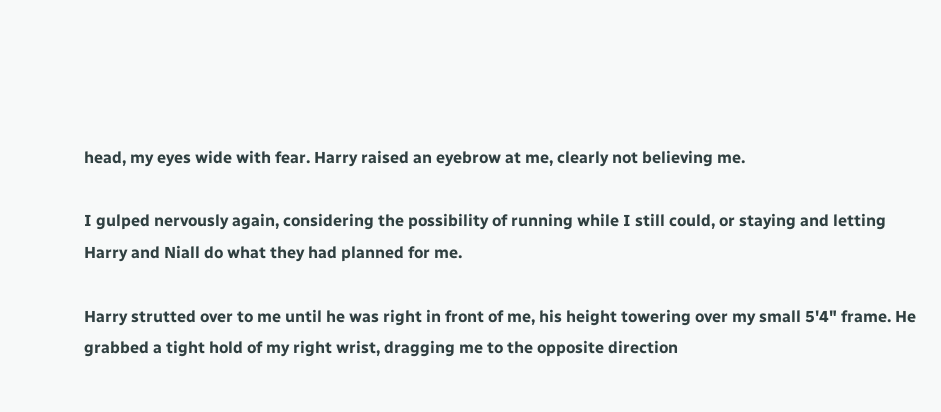head, my eyes wide with fear. Harry raised an eyebrow at me, clearly not believing me.

I gulped nervously again, considering the possibility of running while I still could, or staying and letting Harry and Niall do what they had planned for me.

Harry strutted over to me until he was right in front of me, his height towering over my small 5'4" frame. He grabbed a tight hold of my right wrist, dragging me to the opposite direction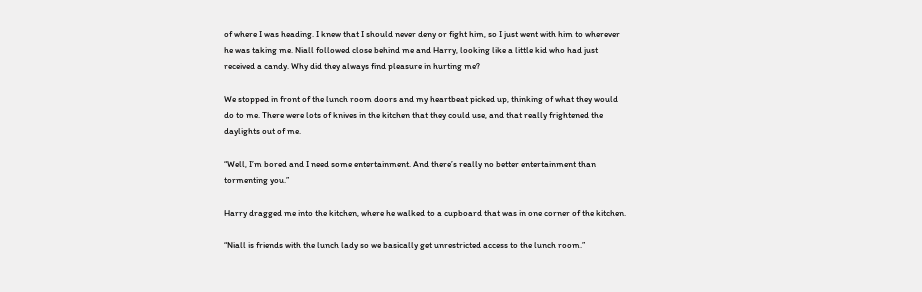of where I was heading. I knew that I should never deny or fight him, so I just went with him to wherever he was taking me. Niall followed close behind me and Harry, looking like a little kid who had just received a candy. Why did they always find pleasure in hurting me?

We stopped in front of the lunch room doors and my heartbeat picked up, thinking of what they would do to me. There were lots of knives in the kitchen that they could use, and that really frightened the daylights out of me.

“Well, I’m bored and I need some entertainment. And there’s really no better entertainment than tormenting you.”

Harry dragged me into the kitchen, where he walked to a cupboard that was in one corner of the kitchen.

“Niall is friends with the lunch lady so we basically get unrestricted access to the lunch room.”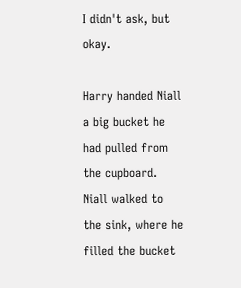I didn't ask, but okay.

Harry handed Niall a big bucket he had pulled from the cupboard. Niall walked to the sink, where he filled the bucket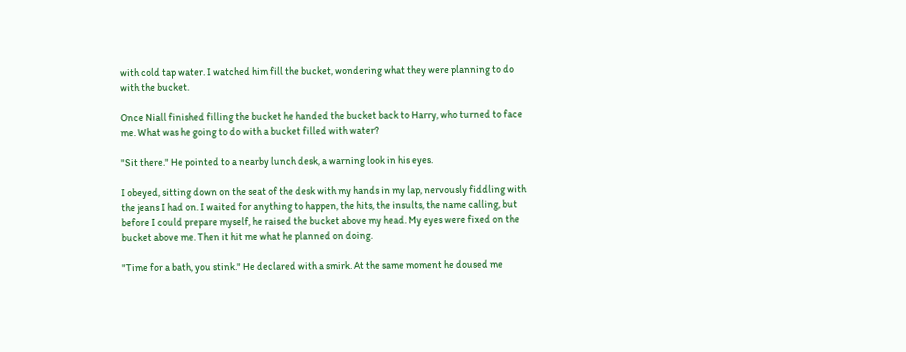with cold tap water. I watched him fill the bucket, wondering what they were planning to do with the bucket.

Once Niall finished filling the bucket he handed the bucket back to Harry, who turned to face me. What was he going to do with a bucket filled with water?

"Sit there." He pointed to a nearby lunch desk, a warning look in his eyes.

I obeyed, sitting down on the seat of the desk with my hands in my lap, nervously fiddling with the jeans I had on. I waited for anything to happen, the hits, the insults, the name calling, but before I could prepare myself, he raised the bucket above my head. My eyes were fixed on the bucket above me. Then it hit me what he planned on doing.

"Time for a bath, you stink." He declared with a smirk. At the same moment he doused me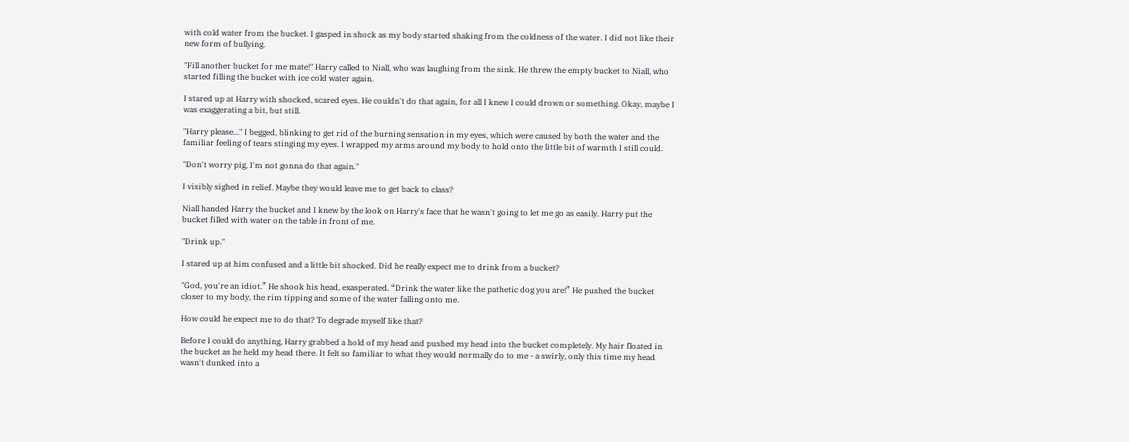with cold water from the bucket. I gasped in shock as my body started shaking from the coldness of the water. I did not like their new form of bullying.

"Fill another bucket for me mate!" Harry called to Niall, who was laughing from the sink. He threw the empty bucket to Niall, who started filling the bucket with ice cold water again.

I stared up at Harry with shocked, scared eyes. He couldn't do that again, for all I knew I could drown or something. Okay, maybe I was exaggerating a bit, but still.

"Harry please..." I begged, blinking to get rid of the burning sensation in my eyes, which were caused by both the water and the familiar feeling of tears stinging my eyes. I wrapped my arms around my body to hold onto the little bit of warmth I still could.

"Don't worry pig, I'm not gonna do that again."

I visibly sighed in relief. Maybe they would leave me to get back to class?

Niall handed Harry the bucket and I knew by the look on Harry's face that he wasn't going to let me go as easily. Harry put the bucket filled with water on the table in front of me.

"Drink up."

I stared up at him confused and a little bit shocked. Did he really expect me to drink from a bucket?

"God, you're an idiot.” He shook his head, exasperated. “Drink the water like the pathetic dog you are!” He pushed the bucket closer to my body, the rim tipping and some of the water falling onto me.

How could he expect me to do that? To degrade myself like that?

Before I could do anything, Harry grabbed a hold of my head and pushed my head into the bucket completely. My hair floated in the bucket as he held my head there. It felt so familiar to what they would normally do to me - a swirly, only this time my head wasn't dunked into a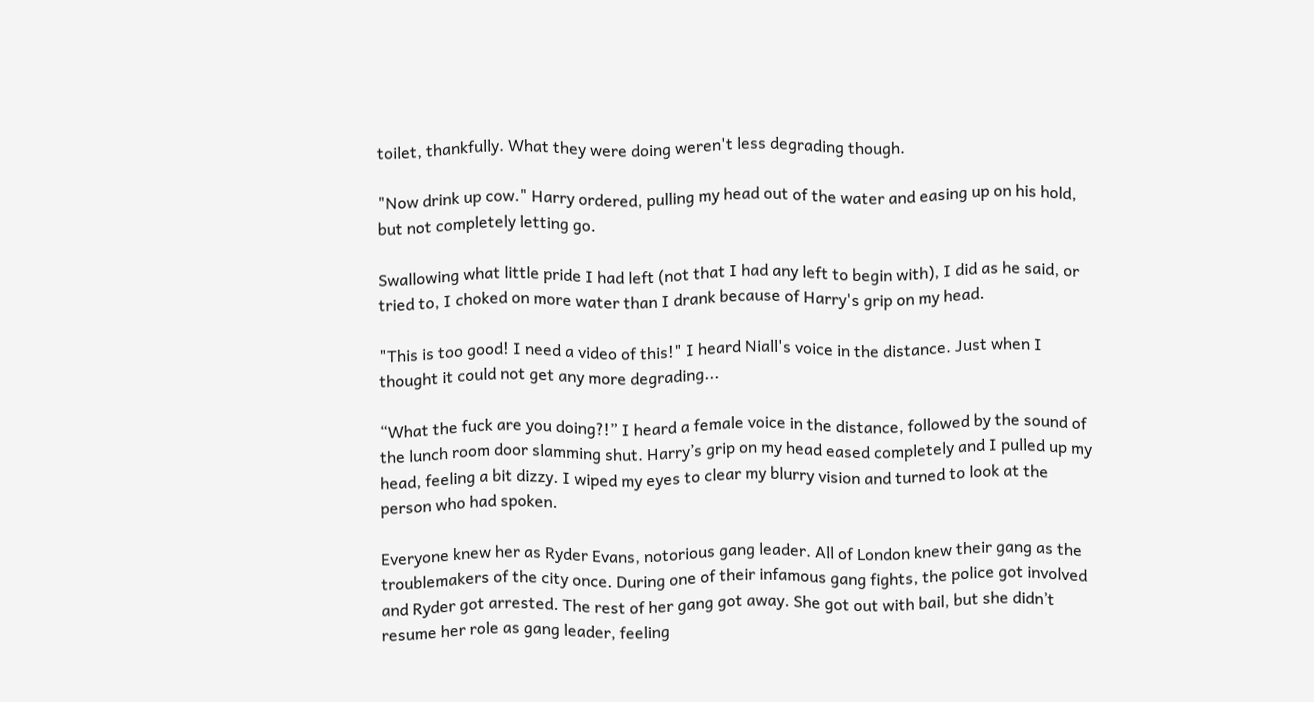toilet, thankfully. What they were doing weren't less degrading though.

"Now drink up cow." Harry ordered, pulling my head out of the water and easing up on his hold, but not completely letting go.

Swallowing what little pride I had left (not that I had any left to begin with), I did as he said, or tried to, I choked on more water than I drank because of Harry's grip on my head.

"This is too good! I need a video of this!" I heard Niall's voice in the distance. Just when I thought it could not get any more degrading...

“What the fuck are you doing?!” I heard a female voice in the distance, followed by the sound of the lunch room door slamming shut. Harry’s grip on my head eased completely and I pulled up my head, feeling a bit dizzy. I wiped my eyes to clear my blurry vision and turned to look at the person who had spoken.

Everyone knew her as Ryder Evans, notorious gang leader. All of London knew their gang as the troublemakers of the city once. During one of their infamous gang fights, the police got involved and Ryder got arrested. The rest of her gang got away. She got out with bail, but she didn’t resume her role as gang leader, feeling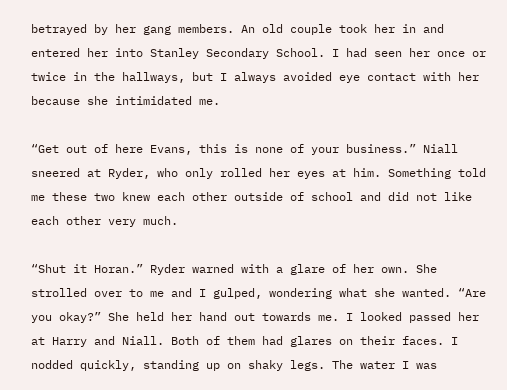betrayed by her gang members. An old couple took her in and entered her into Stanley Secondary School. I had seen her once or twice in the hallways, but I always avoided eye contact with her because she intimidated me.

“Get out of here Evans, this is none of your business.” Niall sneered at Ryder, who only rolled her eyes at him. Something told me these two knew each other outside of school and did not like each other very much.

“Shut it Horan.” Ryder warned with a glare of her own. She strolled over to me and I gulped, wondering what she wanted. “Are you okay?” She held her hand out towards me. I looked passed her at Harry and Niall. Both of them had glares on their faces. I nodded quickly, standing up on shaky legs. The water I was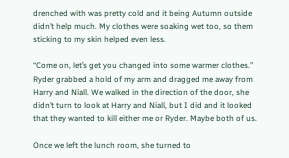drenched with was pretty cold and it being Autumn outside didn’t help much. My clothes were soaking wet too, so them sticking to my skin helped even less.

“Come on, let’s get you changed into some warmer clothes.” Ryder grabbed a hold of my arm and dragged me away from Harry and Niall. We walked in the direction of the door, she didn’t turn to look at Harry and Niall, but I did and it looked that they wanted to kill either me or Ryder. Maybe both of us.

Once we left the lunch room, she turned to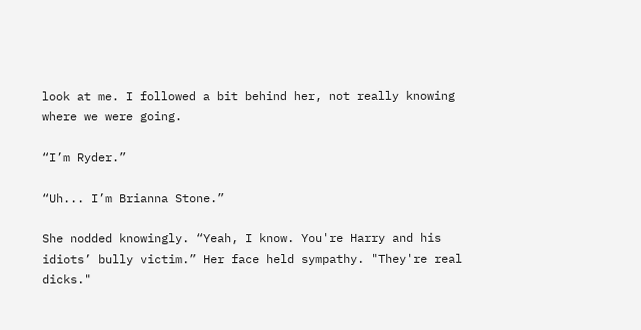look at me. I followed a bit behind her, not really knowing where we were going.

“I’m Ryder.”

“Uh... I’m Brianna Stone.”

She nodded knowingly. “Yeah, I know. You're Harry and his idiots’ bully victim.” Her face held sympathy. "They're real dicks."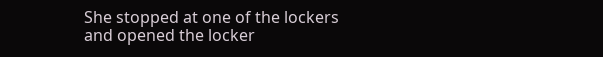She stopped at one of the lockers and opened the locker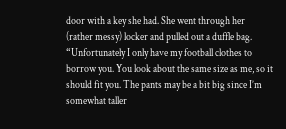door with a key she had. She went through her (rather messy) locker and pulled out a duffle bag. “Unfortunately I only have my football clothes to borrow you. You look about the same size as me, so it should fit you. The pants may be a bit big since I’m somewhat taller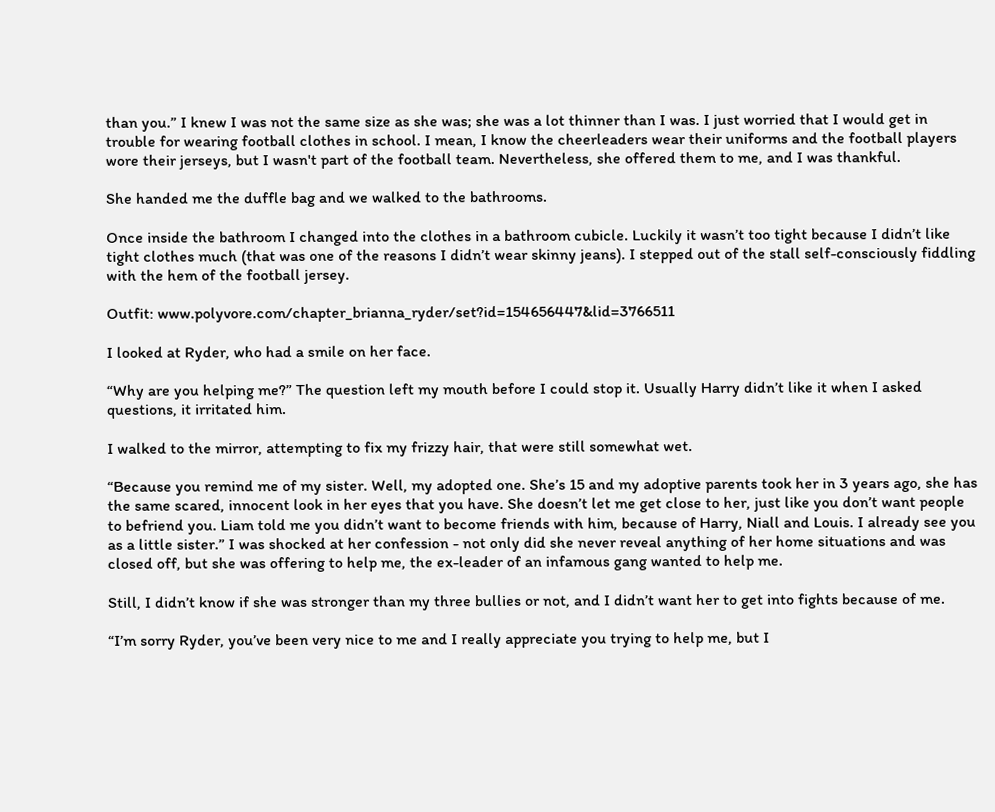than you.” I knew I was not the same size as she was; she was a lot thinner than I was. I just worried that I would get in trouble for wearing football clothes in school. I mean, I know the cheerleaders wear their uniforms and the football players wore their jerseys, but I wasn't part of the football team. Nevertheless, she offered them to me, and I was thankful.

She handed me the duffle bag and we walked to the bathrooms.

Once inside the bathroom I changed into the clothes in a bathroom cubicle. Luckily it wasn’t too tight because I didn’t like tight clothes much (that was one of the reasons I didn’t wear skinny jeans). I stepped out of the stall self-consciously fiddling with the hem of the football jersey.

Outfit: www.polyvore.com/chapter_brianna_ryder/set?id=154656447&lid=3766511

I looked at Ryder, who had a smile on her face.

“Why are you helping me?” The question left my mouth before I could stop it. Usually Harry didn’t like it when I asked questions, it irritated him.

I walked to the mirror, attempting to fix my frizzy hair, that were still somewhat wet.

“Because you remind me of my sister. Well, my adopted one. She’s 15 and my adoptive parents took her in 3 years ago, she has the same scared, innocent look in her eyes that you have. She doesn’t let me get close to her, just like you don’t want people to befriend you. Liam told me you didn’t want to become friends with him, because of Harry, Niall and Louis. I already see you as a little sister.” I was shocked at her confession - not only did she never reveal anything of her home situations and was closed off, but she was offering to help me, the ex-leader of an infamous gang wanted to help me.

Still, I didn’t know if she was stronger than my three bullies or not, and I didn’t want her to get into fights because of me.

“I’m sorry Ryder, you’ve been very nice to me and I really appreciate you trying to help me, but I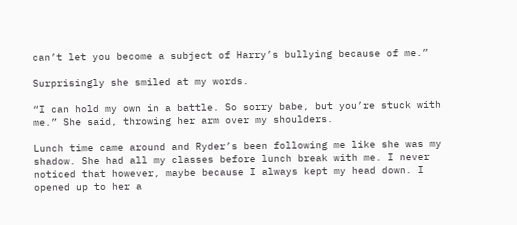can’t let you become a subject of Harry’s bullying because of me.”

Surprisingly she smiled at my words.

“I can hold my own in a battle. So sorry babe, but you’re stuck with me.” She said, throwing her arm over my shoulders.

Lunch time came around and Ryder’s been following me like she was my shadow. She had all my classes before lunch break with me. I never noticed that however, maybe because I always kept my head down. I opened up to her a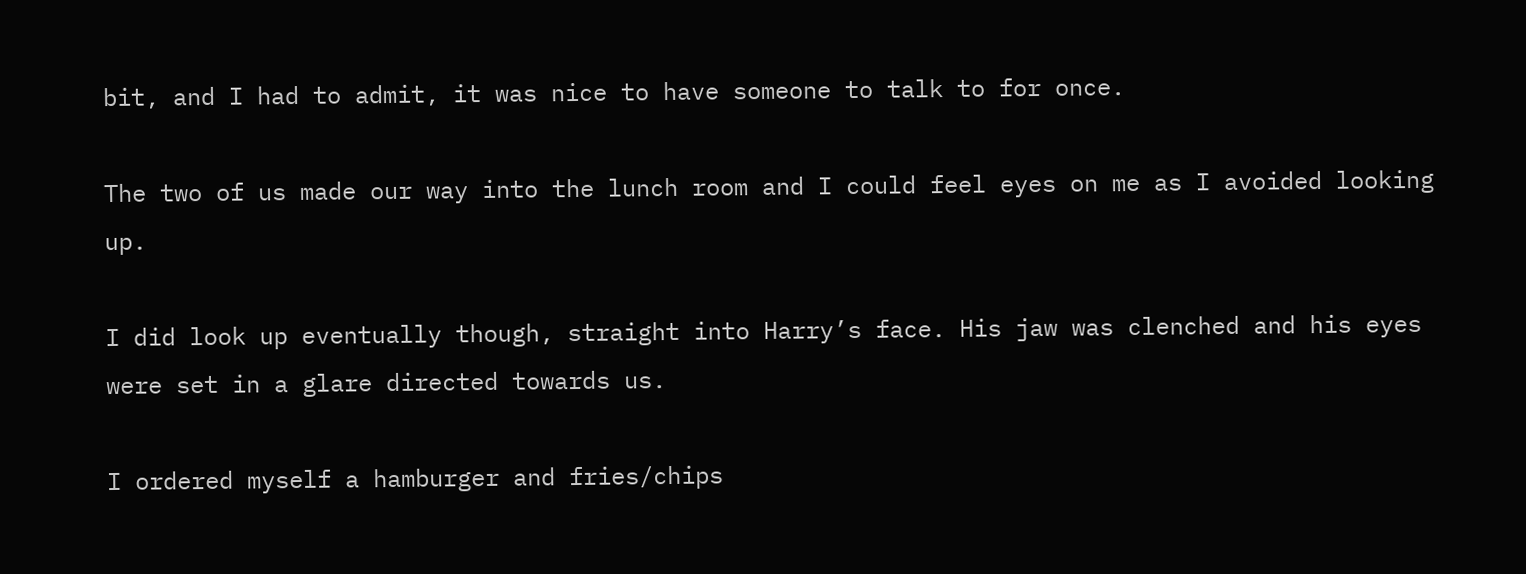bit, and I had to admit, it was nice to have someone to talk to for once.

The two of us made our way into the lunch room and I could feel eyes on me as I avoided looking up.

I did look up eventually though, straight into Harry’s face. His jaw was clenched and his eyes were set in a glare directed towards us.

I ordered myself a hamburger and fries/chips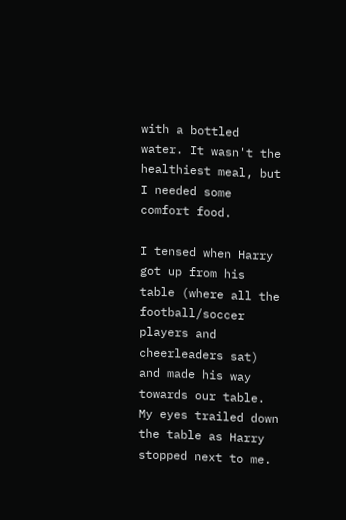with a bottled water. It wasn't the healthiest meal, but I needed some comfort food.

I tensed when Harry got up from his table (where all the football/soccer players and cheerleaders sat) and made his way towards our table. My eyes trailed down the table as Harry stopped next to me.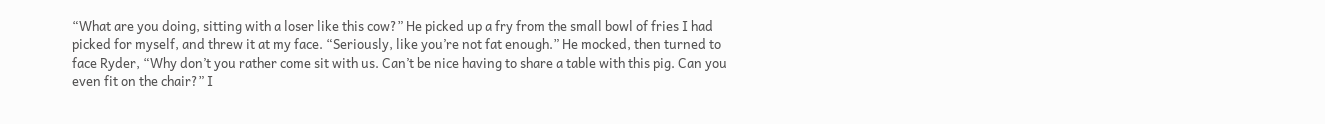“What are you doing, sitting with a loser like this cow?” He picked up a fry from the small bowl of fries I had picked for myself, and threw it at my face. “Seriously, like you’re not fat enough.” He mocked, then turned to face Ryder, “Why don’t you rather come sit with us. Can’t be nice having to share a table with this pig. Can you even fit on the chair?” I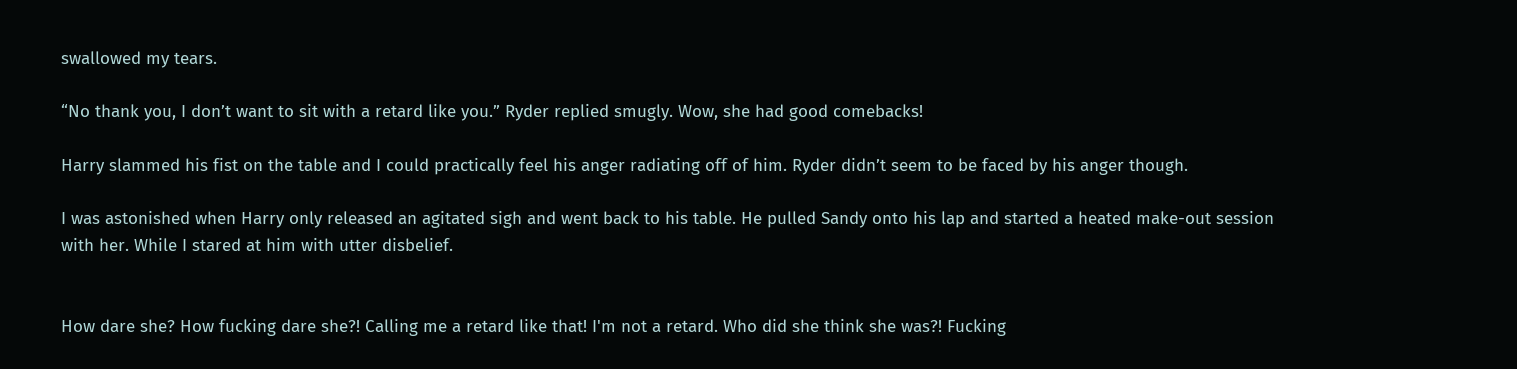swallowed my tears.

“No thank you, I don’t want to sit with a retard like you.” Ryder replied smugly. Wow, she had good comebacks!

Harry slammed his fist on the table and I could practically feel his anger radiating off of him. Ryder didn’t seem to be faced by his anger though.

I was astonished when Harry only released an agitated sigh and went back to his table. He pulled Sandy onto his lap and started a heated make-out session with her. While I stared at him with utter disbelief.


How dare she? How fucking dare she?! Calling me a retard like that! I'm not a retard. Who did she think she was?! Fucking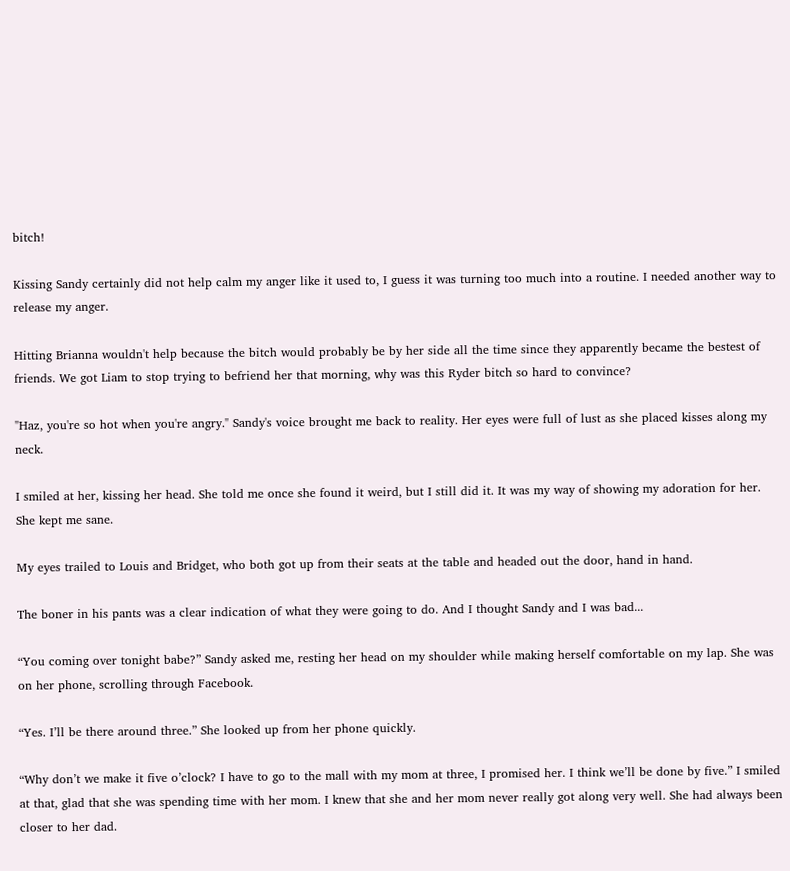bitch!

Kissing Sandy certainly did not help calm my anger like it used to, I guess it was turning too much into a routine. I needed another way to release my anger.

Hitting Brianna wouldn't help because the bitch would probably be by her side all the time since they apparently became the bestest of friends. We got Liam to stop trying to befriend her that morning, why was this Ryder bitch so hard to convince?

"Haz, you're so hot when you're angry." Sandy's voice brought me back to reality. Her eyes were full of lust as she placed kisses along my neck.

I smiled at her, kissing her head. She told me once she found it weird, but I still did it. It was my way of showing my adoration for her. She kept me sane.

My eyes trailed to Louis and Bridget, who both got up from their seats at the table and headed out the door, hand in hand.

The boner in his pants was a clear indication of what they were going to do. And I thought Sandy and I was bad...

“You coming over tonight babe?” Sandy asked me, resting her head on my shoulder while making herself comfortable on my lap. She was on her phone, scrolling through Facebook.

“Yes. I’ll be there around three.” She looked up from her phone quickly.

“Why don’t we make it five o’clock? I have to go to the mall with my mom at three, I promised her. I think we’ll be done by five.” I smiled at that, glad that she was spending time with her mom. I knew that she and her mom never really got along very well. She had always been closer to her dad.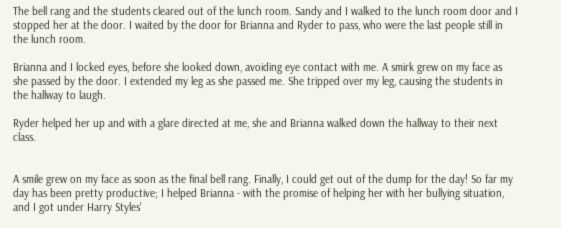The bell rang and the students cleared out of the lunch room. Sandy and I walked to the lunch room door and I stopped her at the door. I waited by the door for Brianna and Ryder to pass, who were the last people still in the lunch room.

Brianna and I locked eyes, before she looked down, avoiding eye contact with me. A smirk grew on my face as she passed by the door. I extended my leg as she passed me. She tripped over my leg, causing the students in the hallway to laugh.

Ryder helped her up and with a glare directed at me, she and Brianna walked down the hallway to their next class.


A smile grew on my face as soon as the final bell rang. Finally, I could get out of the dump for the day! So far my day has been pretty productive; I helped Brianna - with the promise of helping her with her bullying situation, and I got under Harry Styles'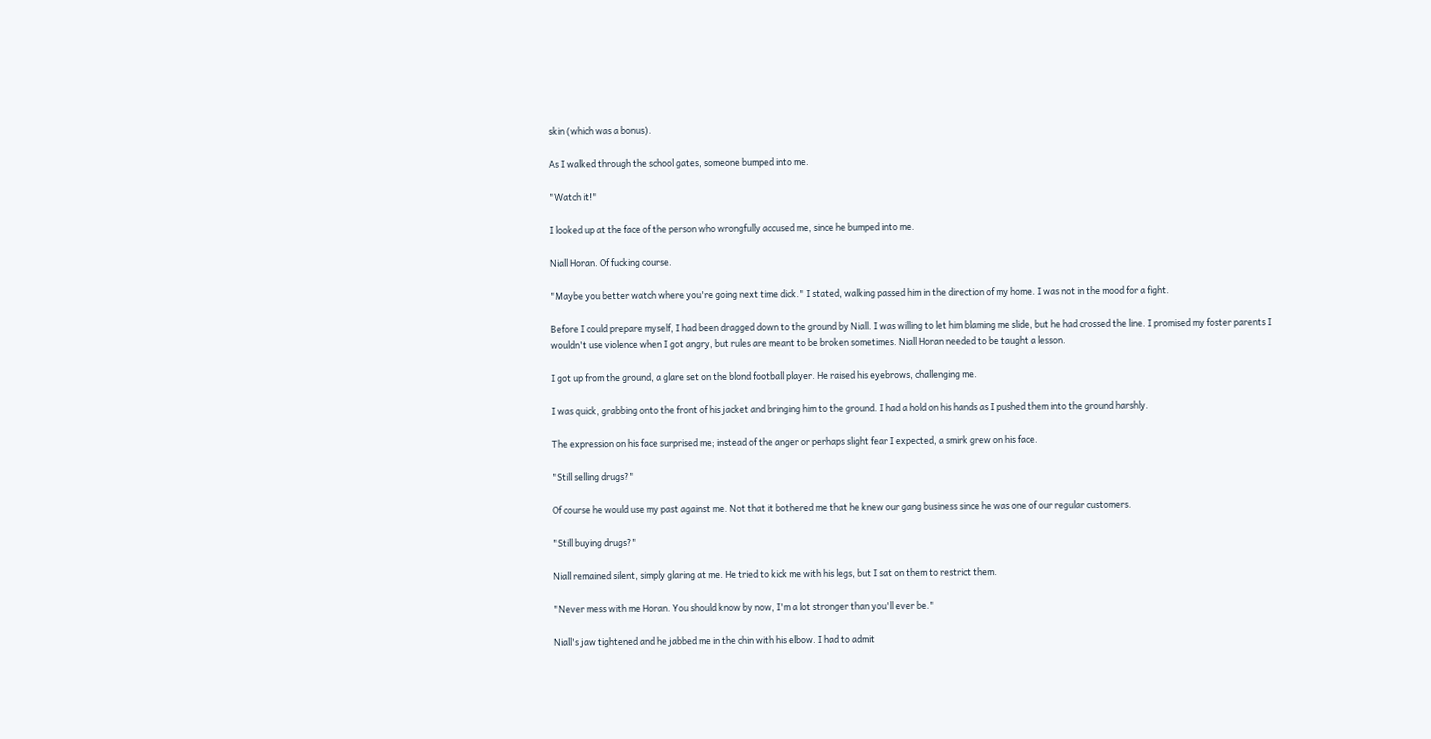skin (which was a bonus).

As I walked through the school gates, someone bumped into me.

"Watch it!"

I looked up at the face of the person who wrongfully accused me, since he bumped into me.

Niall Horan. Of fucking course.

"Maybe you better watch where you're going next time dick." I stated, walking passed him in the direction of my home. I was not in the mood for a fight.

Before I could prepare myself, I had been dragged down to the ground by Niall. I was willing to let him blaming me slide, but he had crossed the line. I promised my foster parents I wouldn't use violence when I got angry, but rules are meant to be broken sometimes. Niall Horan needed to be taught a lesson.

I got up from the ground, a glare set on the blond football player. He raised his eyebrows, challenging me.

I was quick, grabbing onto the front of his jacket and bringing him to the ground. I had a hold on his hands as I pushed them into the ground harshly.

The expression on his face surprised me; instead of the anger or perhaps slight fear I expected, a smirk grew on his face.

"Still selling drugs?"

Of course he would use my past against me. Not that it bothered me that he knew our gang business since he was one of our regular customers.

"Still buying drugs?"

Niall remained silent, simply glaring at me. He tried to kick me with his legs, but I sat on them to restrict them.

"Never mess with me Horan. You should know by now, I'm a lot stronger than you'll ever be."

Niall's jaw tightened and he jabbed me in the chin with his elbow. I had to admit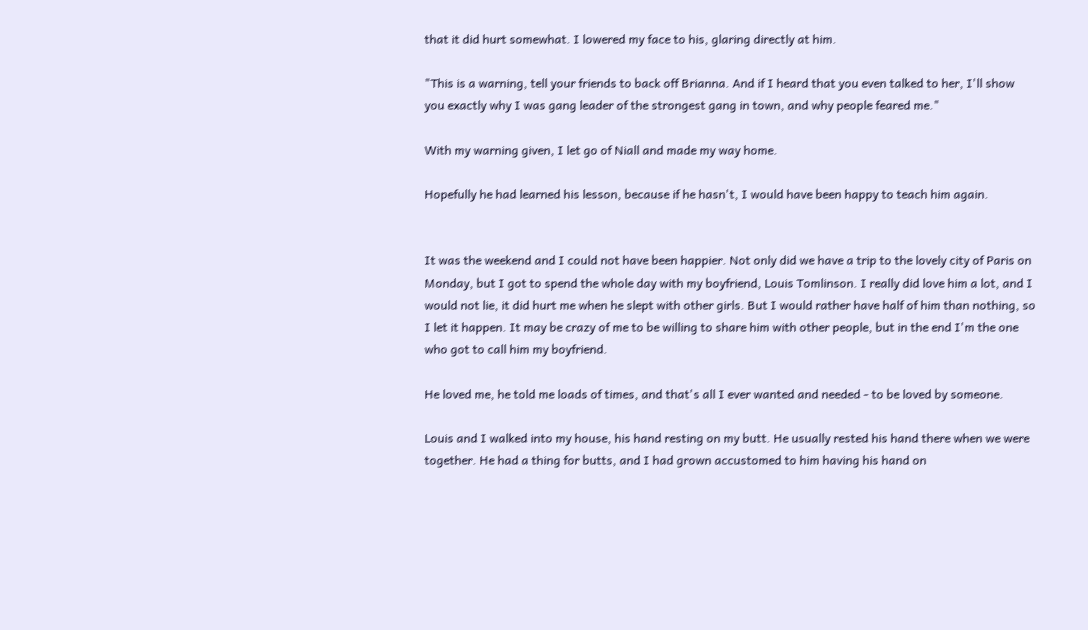that it did hurt somewhat. I lowered my face to his, glaring directly at him.

"This is a warning, tell your friends to back off Brianna. And if I heard that you even talked to her, I'll show you exactly why I was gang leader of the strongest gang in town, and why people feared me."

With my warning given, I let go of Niall and made my way home.

Hopefully he had learned his lesson, because if he hasn't, I would have been happy to teach him again.


It was the weekend and I could not have been happier. Not only did we have a trip to the lovely city of Paris on Monday, but I got to spend the whole day with my boyfriend, Louis Tomlinson. I really did love him a lot, and I would not lie, it did hurt me when he slept with other girls. But I would rather have half of him than nothing, so I let it happen. It may be crazy of me to be willing to share him with other people, but in the end I'm the one who got to call him my boyfriend.

He loved me, he told me loads of times, and that's all I ever wanted and needed - to be loved by someone.

Louis and I walked into my house, his hand resting on my butt. He usually rested his hand there when we were together. He had a thing for butts, and I had grown accustomed to him having his hand on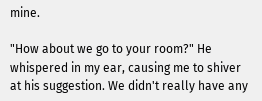mine.

"How about we go to your room?" He whispered in my ear, causing me to shiver at his suggestion. We didn't really have any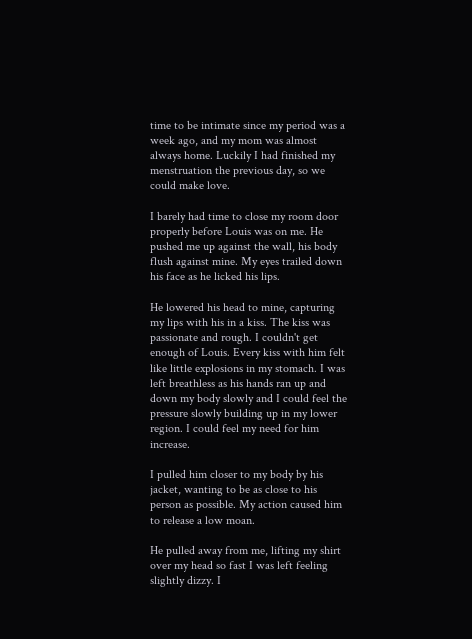time to be intimate since my period was a week ago, and my mom was almost always home. Luckily I had finished my menstruation the previous day, so we could make love.

I barely had time to close my room door properly before Louis was on me. He pushed me up against the wall, his body flush against mine. My eyes trailed down his face as he licked his lips.

He lowered his head to mine, capturing my lips with his in a kiss. The kiss was passionate and rough. I couldn't get enough of Louis. Every kiss with him felt like little explosions in my stomach. I was left breathless as his hands ran up and down my body slowly and I could feel the pressure slowly building up in my lower region. I could feel my need for him increase.

I pulled him closer to my body by his jacket, wanting to be as close to his person as possible. My action caused him to release a low moan.

He pulled away from me, lifting my shirt over my head so fast I was left feeling slightly dizzy. I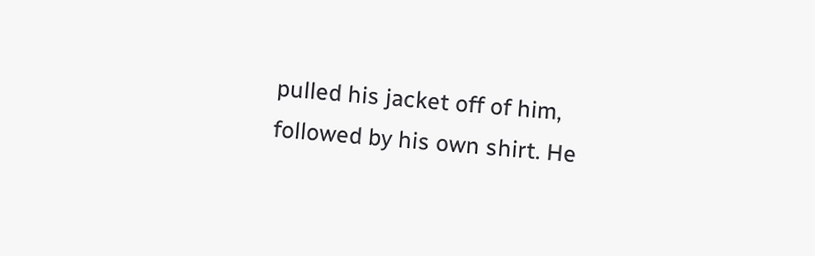pulled his jacket off of him, followed by his own shirt. He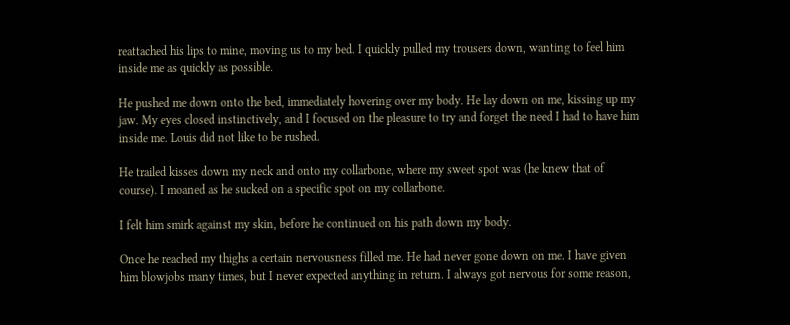reattached his lips to mine, moving us to my bed. I quickly pulled my trousers down, wanting to feel him inside me as quickly as possible.

He pushed me down onto the bed, immediately hovering over my body. He lay down on me, kissing up my jaw. My eyes closed instinctively, and I focused on the pleasure to try and forget the need I had to have him inside me. Louis did not like to be rushed.

He trailed kisses down my neck and onto my collarbone, where my sweet spot was (he knew that of course). I moaned as he sucked on a specific spot on my collarbone.

I felt him smirk against my skin, before he continued on his path down my body.

Once he reached my thighs a certain nervousness filled me. He had never gone down on me. I have given him blowjobs many times, but I never expected anything in return. I always got nervous for some reason,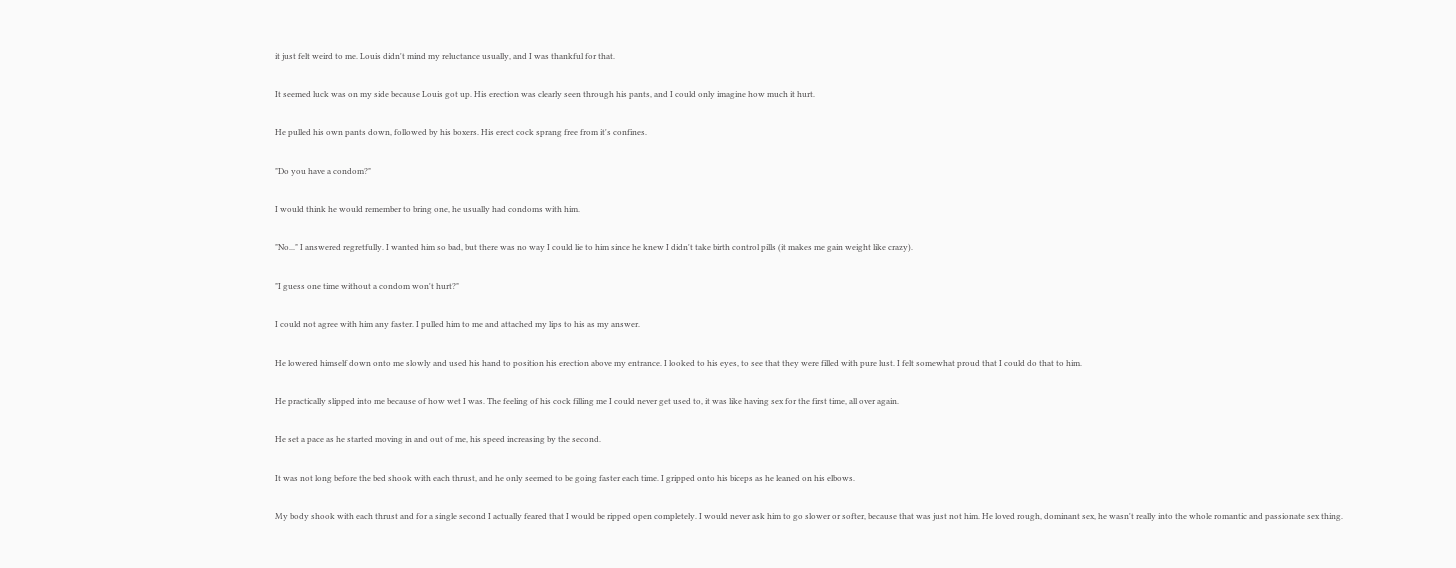it just felt weird to me. Louis didn't mind my reluctance usually, and I was thankful for that.

It seemed luck was on my side because Louis got up. His erection was clearly seen through his pants, and I could only imagine how much it hurt.

He pulled his own pants down, followed by his boxers. His erect cock sprang free from it's confines.

"Do you have a condom?"

I would think he would remember to bring one, he usually had condoms with him.

"No..." I answered regretfully. I wanted him so bad, but there was no way I could lie to him since he knew I didn't take birth control pills (it makes me gain weight like crazy).

"I guess one time without a condom won't hurt?"

I could not agree with him any faster. I pulled him to me and attached my lips to his as my answer.

He lowered himself down onto me slowly and used his hand to position his erection above my entrance. I looked to his eyes, to see that they were filled with pure lust. I felt somewhat proud that I could do that to him.

He practically slipped into me because of how wet I was. The feeling of his cock filling me I could never get used to, it was like having sex for the first time, all over again.

He set a pace as he started moving in and out of me, his speed increasing by the second.

It was not long before the bed shook with each thrust, and he only seemed to be going faster each time. I gripped onto his biceps as he leaned on his elbows.

My body shook with each thrust and for a single second I actually feared that I would be ripped open completely. I would never ask him to go slower or softer, because that was just not him. He loved rough, dominant sex, he wasn't really into the whole romantic and passionate sex thing.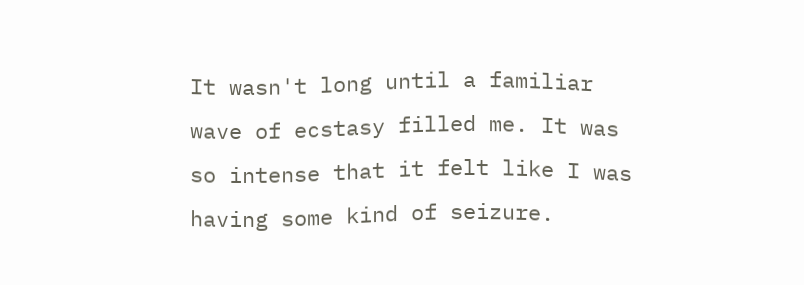It wasn't long until a familiar wave of ecstasy filled me. It was so intense that it felt like I was having some kind of seizure.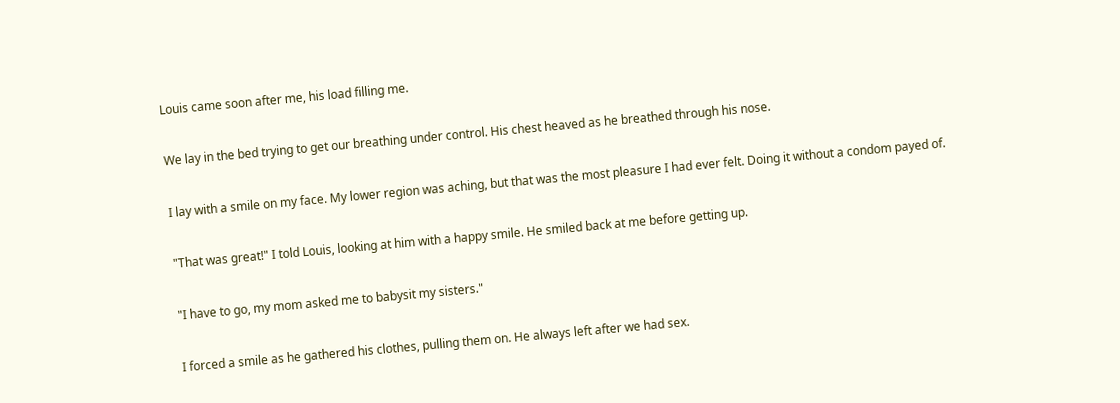Louis came soon after me, his load filling me.

We lay in the bed trying to get our breathing under control. His chest heaved as he breathed through his nose.

I lay with a smile on my face. My lower region was aching, but that was the most pleasure I had ever felt. Doing it without a condom payed of.

"That was great!" I told Louis, looking at him with a happy smile. He smiled back at me before getting up.

"I have to go, my mom asked me to babysit my sisters."

I forced a smile as he gathered his clothes, pulling them on. He always left after we had sex.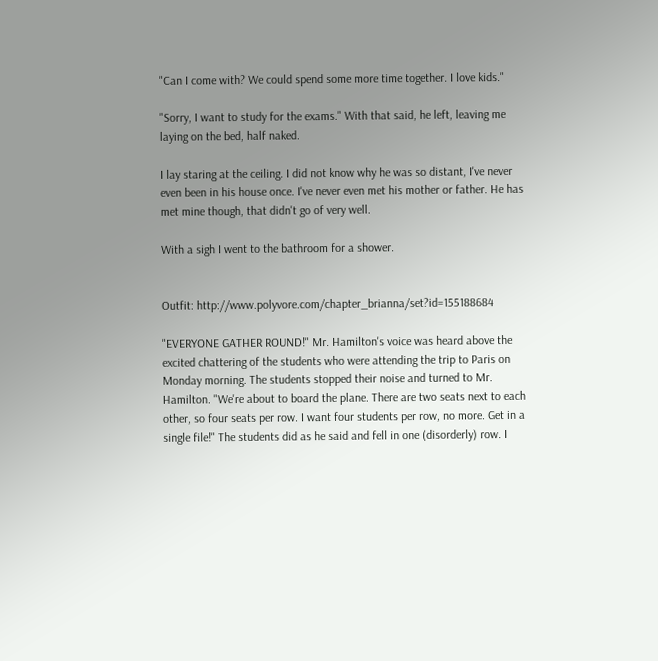"Can I come with? We could spend some more time together. I love kids."

"Sorry, I want to study for the exams." With that said, he left, leaving me laying on the bed, half naked.

I lay staring at the ceiling. I did not know why he was so distant, I've never even been in his house once. I've never even met his mother or father. He has met mine though, that didn't go of very well.

With a sigh I went to the bathroom for a shower.


Outfit: http://www.polyvore.com/chapter_brianna/set?id=155188684

"EVERYONE GATHER ROUND!" Mr. Hamilton's voice was heard above the excited chattering of the students who were attending the trip to Paris on Monday morning. The students stopped their noise and turned to Mr. Hamilton. "We're about to board the plane. There are two seats next to each other, so four seats per row. I want four students per row, no more. Get in a single file!" The students did as he said and fell in one (disorderly) row. I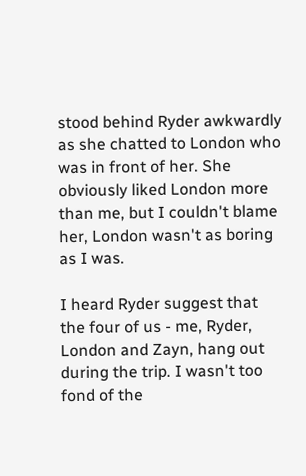stood behind Ryder awkwardly as she chatted to London who was in front of her. She obviously liked London more than me, but I couldn't blame her, London wasn't as boring as I was.

I heard Ryder suggest that the four of us - me, Ryder, London and Zayn, hang out during the trip. I wasn't too fond of the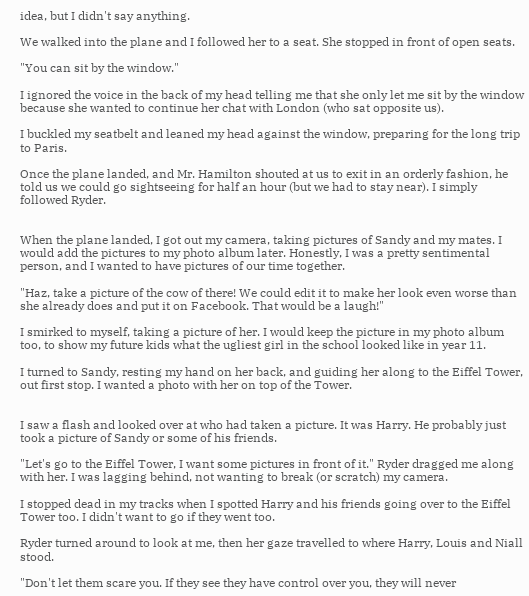idea, but I didn't say anything.

We walked into the plane and I followed her to a seat. She stopped in front of open seats.

"You can sit by the window."

I ignored the voice in the back of my head telling me that she only let me sit by the window because she wanted to continue her chat with London (who sat opposite us).

I buckled my seatbelt and leaned my head against the window, preparing for the long trip to Paris.

Once the plane landed, and Mr. Hamilton shouted at us to exit in an orderly fashion, he told us we could go sightseeing for half an hour (but we had to stay near). I simply followed Ryder.


When the plane landed, I got out my camera, taking pictures of Sandy and my mates. I would add the pictures to my photo album later. Honestly, I was a pretty sentimental person, and I wanted to have pictures of our time together.

"Haz, take a picture of the cow of there! We could edit it to make her look even worse than she already does and put it on Facebook. That would be a laugh!"

I smirked to myself, taking a picture of her. I would keep the picture in my photo album too, to show my future kids what the ugliest girl in the school looked like in year 11.

I turned to Sandy, resting my hand on her back, and guiding her along to the Eiffel Tower, out first stop. I wanted a photo with her on top of the Tower.


I saw a flash and looked over at who had taken a picture. It was Harry. He probably just took a picture of Sandy or some of his friends.

"Let's go to the Eiffel Tower, I want some pictures in front of it." Ryder dragged me along with her. I was lagging behind, not wanting to break (or scratch) my camera.

I stopped dead in my tracks when I spotted Harry and his friends going over to the Eiffel Tower too. I didn't want to go if they went too.

Ryder turned around to look at me, then her gaze travelled to where Harry, Louis and Niall stood.

"Don't let them scare you. If they see they have control over you, they will never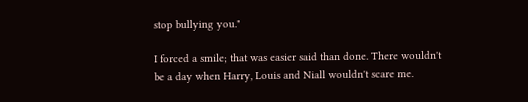stop bullying you."

I forced a smile; that was easier said than done. There wouldn't be a day when Harry, Louis and Niall wouldn't scare me.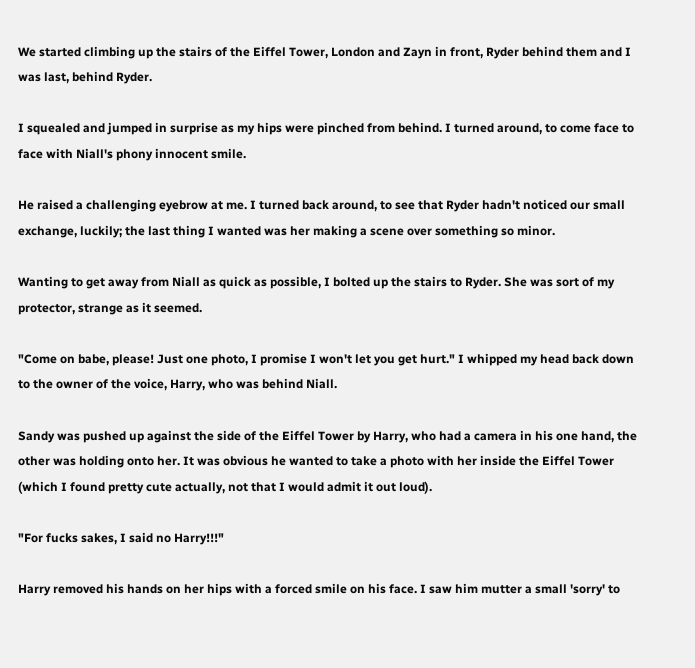We started climbing up the stairs of the Eiffel Tower, London and Zayn in front, Ryder behind them and I was last, behind Ryder.

I squealed and jumped in surprise as my hips were pinched from behind. I turned around, to come face to face with Niall's phony innocent smile.

He raised a challenging eyebrow at me. I turned back around, to see that Ryder hadn't noticed our small exchange, luckily; the last thing I wanted was her making a scene over something so minor.

Wanting to get away from Niall as quick as possible, I bolted up the stairs to Ryder. She was sort of my protector, strange as it seemed.

"Come on babe, please! Just one photo, I promise I won't let you get hurt." I whipped my head back down to the owner of the voice, Harry, who was behind Niall.

Sandy was pushed up against the side of the Eiffel Tower by Harry, who had a camera in his one hand, the other was holding onto her. It was obvious he wanted to take a photo with her inside the Eiffel Tower (which I found pretty cute actually, not that I would admit it out loud).

"For fucks sakes, I said no Harry!!!"

Harry removed his hands on her hips with a forced smile on his face. I saw him mutter a small 'sorry' to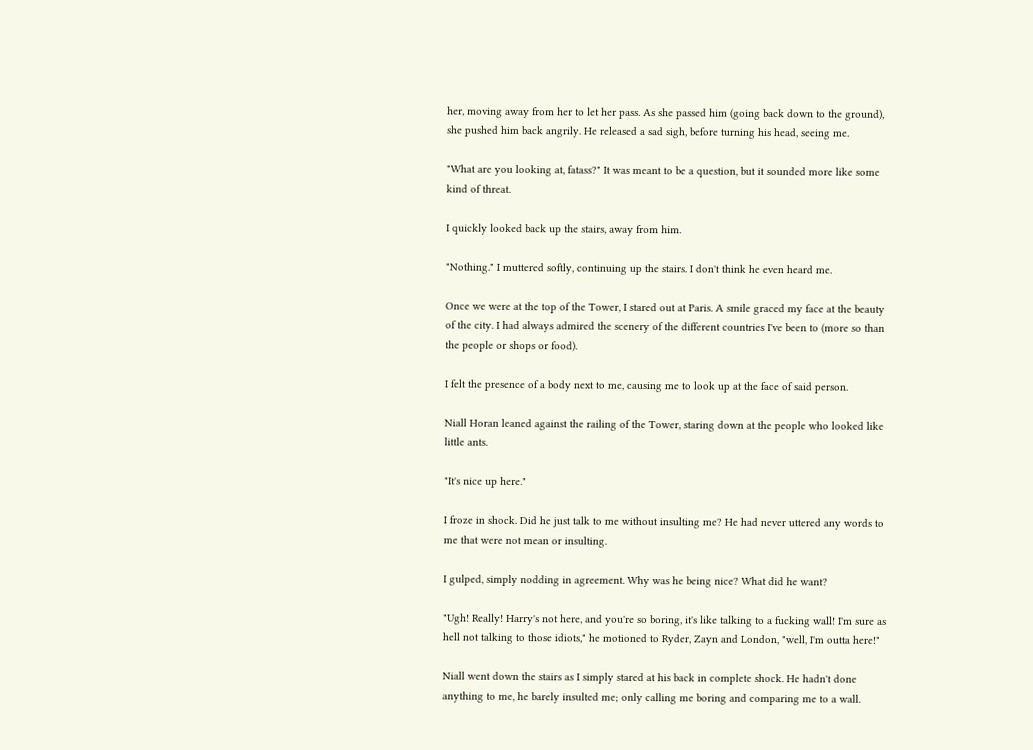her, moving away from her to let her pass. As she passed him (going back down to the ground), she pushed him back angrily. He released a sad sigh, before turning his head, seeing me.

"What are you looking at, fatass?" It was meant to be a question, but it sounded more like some kind of threat.

I quickly looked back up the stairs, away from him.

"Nothing." I muttered softly, continuing up the stairs. I don't think he even heard me.

Once we were at the top of the Tower, I stared out at Paris. A smile graced my face at the beauty of the city. I had always admired the scenery of the different countries I've been to (more so than the people or shops or food).

I felt the presence of a body next to me, causing me to look up at the face of said person.

Niall Horan leaned against the railing of the Tower, staring down at the people who looked like little ants.

"It's nice up here."

I froze in shock. Did he just talk to me without insulting me? He had never uttered any words to me that were not mean or insulting.

I gulped, simply nodding in agreement. Why was he being nice? What did he want?

"Ugh! Really! Harry's not here, and you're so boring, it's like talking to a fucking wall! I'm sure as hell not talking to those idiots," he motioned to Ryder, Zayn and London, "well, I'm outta here!"

Niall went down the stairs as I simply stared at his back in complete shock. He hadn't done anything to me, he barely insulted me; only calling me boring and comparing me to a wall.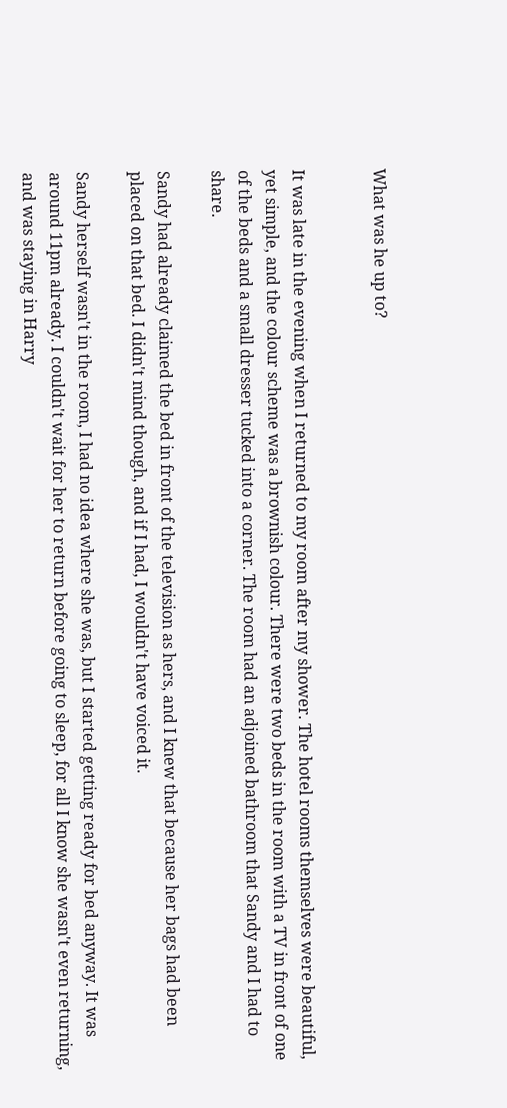What was he up to?


It was late in the evening when I returned to my room after my shower. The hotel rooms themselves were beautiful, yet simple, and the colour scheme was a brownish colour. There were two beds in the room with a TV in front of one of the beds and a small dresser tucked into a corner. The room had an adjoined bathroom that Sandy and I had to share.

Sandy had already claimed the bed in front of the television as hers, and I knew that because her bags had been placed on that bed. I didn't mind though, and if I had, I wouldn't have voiced it.

Sandy herself wasn't in the room, I had no idea where she was, but I started getting ready for bed anyway. It was around 11pm already. I couldn't wait for her to return before going to sleep, for all I know she wasn't even returning, and was staying in Harry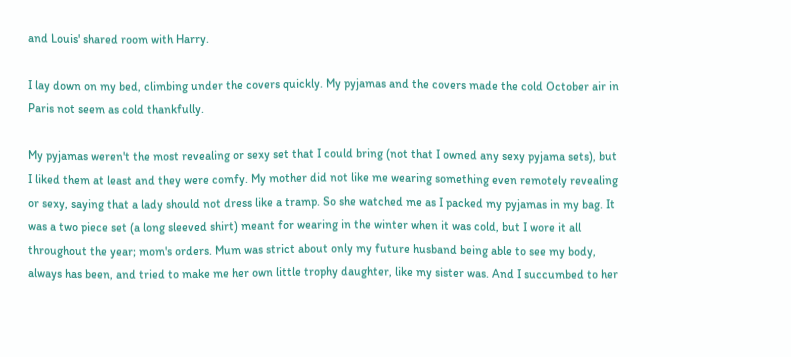and Louis' shared room with Harry.

I lay down on my bed, climbing under the covers quickly. My pyjamas and the covers made the cold October air in Paris not seem as cold thankfully.

My pyjamas weren't the most revealing or sexy set that I could bring (not that I owned any sexy pyjama sets), but I liked them at least and they were comfy. My mother did not like me wearing something even remotely revealing or sexy, saying that a lady should not dress like a tramp. So she watched me as I packed my pyjamas in my bag. It was a two piece set (a long sleeved shirt) meant for wearing in the winter when it was cold, but I wore it all throughout the year; mom's orders. Mum was strict about only my future husband being able to see my body, always has been, and tried to make me her own little trophy daughter, like my sister was. And I succumbed to her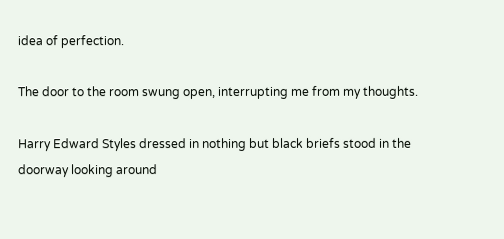idea of perfection.

The door to the room swung open, interrupting me from my thoughts.

Harry Edward Styles dressed in nothing but black briefs stood in the doorway looking around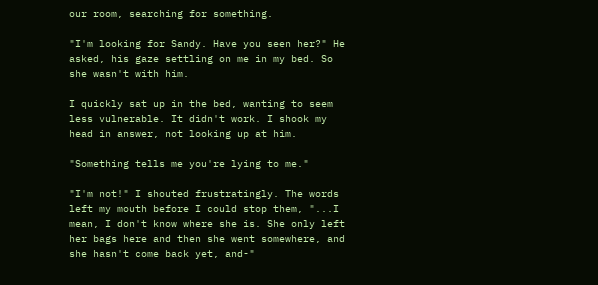our room, searching for something.

"I'm looking for Sandy. Have you seen her?" He asked, his gaze settling on me in my bed. So she wasn't with him.

I quickly sat up in the bed, wanting to seem less vulnerable. It didn't work. I shook my head in answer, not looking up at him.

"Something tells me you're lying to me."

"I'm not!" I shouted frustratingly. The words left my mouth before I could stop them, "...I mean, I don't know where she is. She only left her bags here and then she went somewhere, and she hasn't come back yet, and-"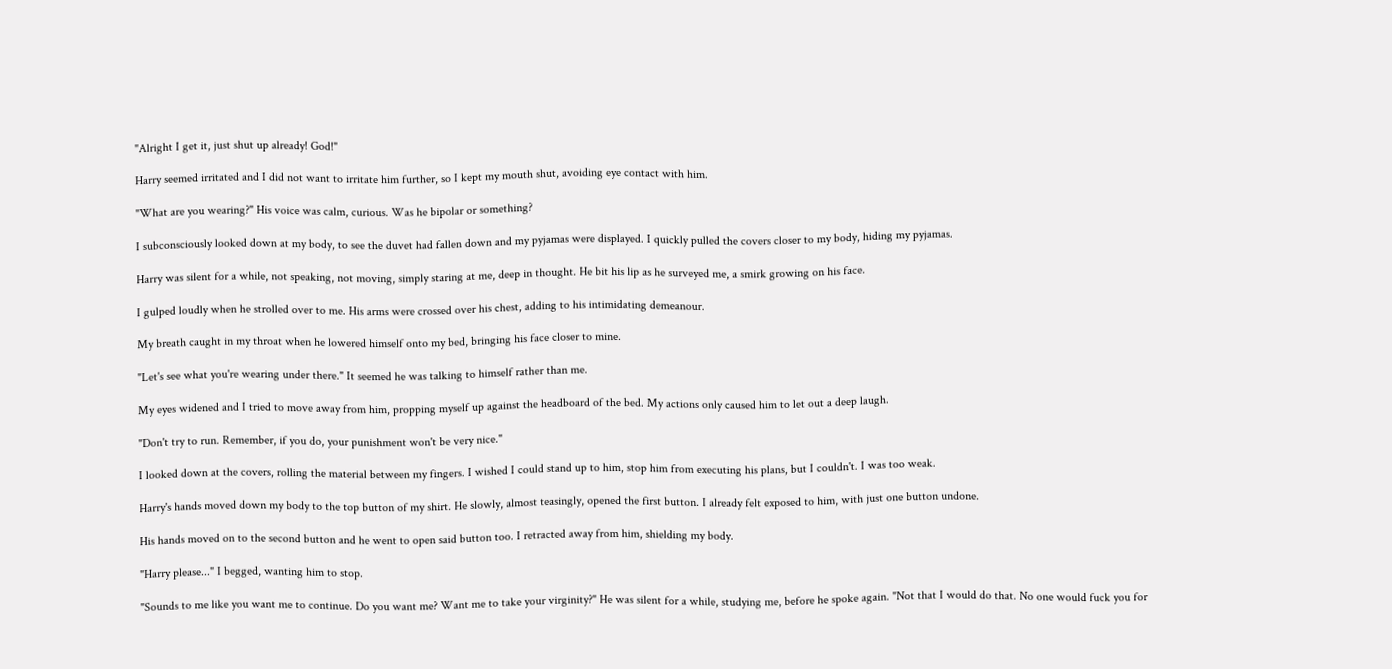"Alright I get it, just shut up already! God!"

Harry seemed irritated and I did not want to irritate him further, so I kept my mouth shut, avoiding eye contact with him.

"What are you wearing?" His voice was calm, curious. Was he bipolar or something?

I subconsciously looked down at my body, to see the duvet had fallen down and my pyjamas were displayed. I quickly pulled the covers closer to my body, hiding my pyjamas.

Harry was silent for a while, not speaking, not moving, simply staring at me, deep in thought. He bit his lip as he surveyed me, a smirk growing on his face.

I gulped loudly when he strolled over to me. His arms were crossed over his chest, adding to his intimidating demeanour.

My breath caught in my throat when he lowered himself onto my bed, bringing his face closer to mine.

"Let's see what you're wearing under there." It seemed he was talking to himself rather than me.

My eyes widened and I tried to move away from him, propping myself up against the headboard of the bed. My actions only caused him to let out a deep laugh.

"Don't try to run. Remember, if you do, your punishment won't be very nice."

I looked down at the covers, rolling the material between my fingers. I wished I could stand up to him, stop him from executing his plans, but I couldn't. I was too weak.

Harry's hands moved down my body to the top button of my shirt. He slowly, almost teasingly, opened the first button. I already felt exposed to him, with just one button undone.

His hands moved on to the second button and he went to open said button too. I retracted away from him, shielding my body.

"Harry please..." I begged, wanting him to stop.

"Sounds to me like you want me to continue. Do you want me? Want me to take your virginity?" He was silent for a while, studying me, before he spoke again. "Not that I would do that. No one would fuck you for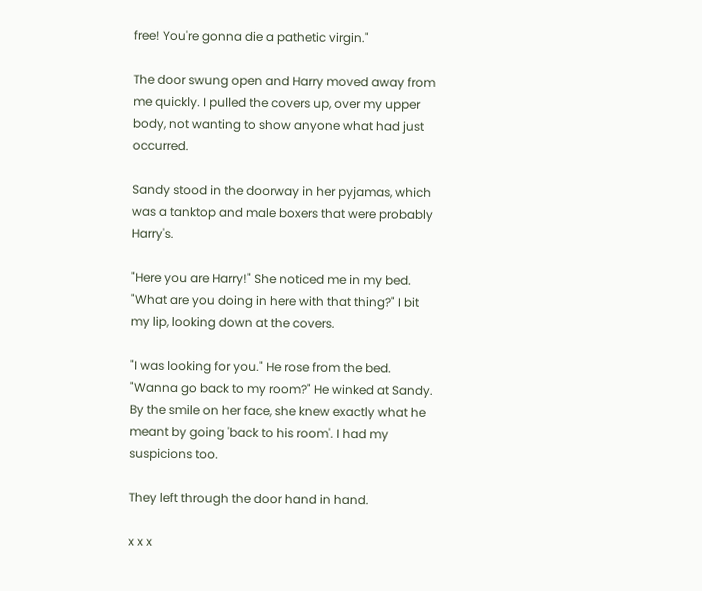free! You're gonna die a pathetic virgin."

The door swung open and Harry moved away from me quickly. I pulled the covers up, over my upper body, not wanting to show anyone what had just occurred.

Sandy stood in the doorway in her pyjamas, which was a tanktop and male boxers that were probably Harry's.

"Here you are Harry!" She noticed me in my bed. "What are you doing in here with that thing?" I bit my lip, looking down at the covers.

"I was looking for you." He rose from the bed. "Wanna go back to my room?" He winked at Sandy. By the smile on her face, she knew exactly what he meant by going 'back to his room'. I had my suspicions too.

They left through the door hand in hand.

x x x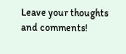Leave your thoughts and comments!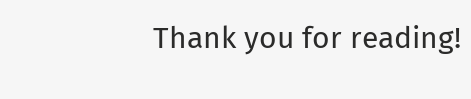Thank you for reading!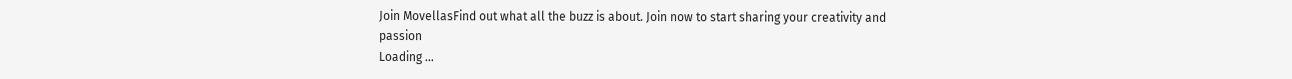Join MovellasFind out what all the buzz is about. Join now to start sharing your creativity and passion
Loading ...